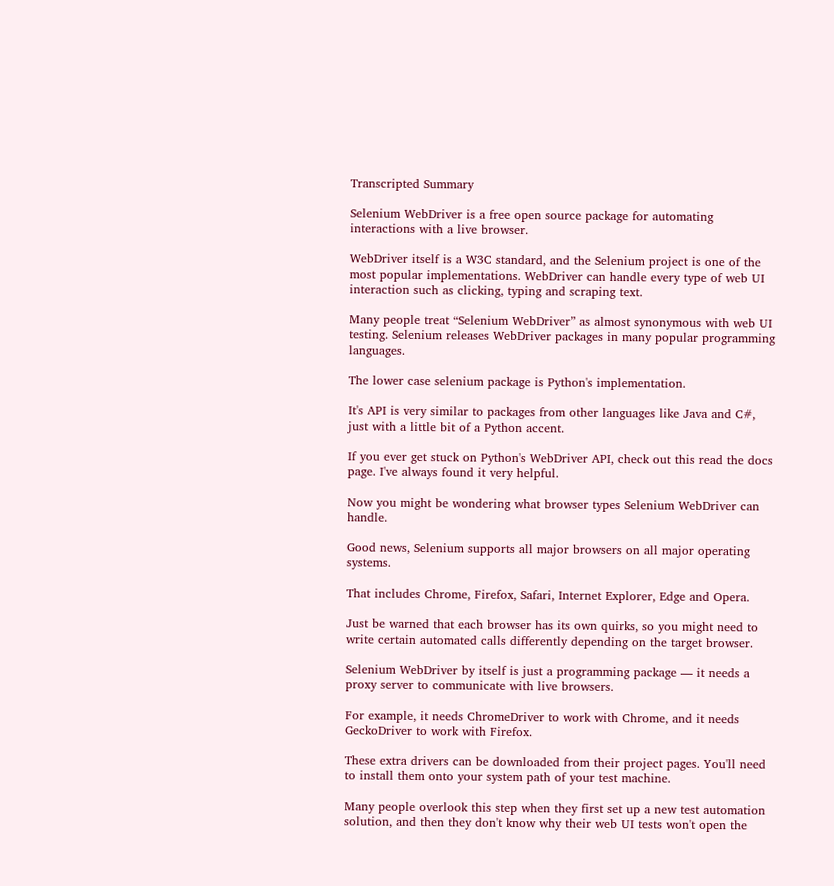Transcripted Summary

Selenium WebDriver is a free open source package for automating interactions with a live browser.

WebDriver itself is a W3C standard, and the Selenium project is one of the most popular implementations. WebDriver can handle every type of web UI interaction such as clicking, typing and scraping text.

Many people treat “Selenium WebDriver” as almost synonymous with web UI testing. Selenium releases WebDriver packages in many popular programming languages.

The lower case selenium package is Python's implementation.

It's API is very similar to packages from other languages like Java and C#, just with a little bit of a Python accent.

If you ever get stuck on Python's WebDriver API, check out this read the docs page. I've always found it very helpful.

Now you might be wondering what browser types Selenium WebDriver can handle.

Good news, Selenium supports all major browsers on all major operating systems.

That includes Chrome, Firefox, Safari, Internet Explorer, Edge and Opera.

Just be warned that each browser has its own quirks, so you might need to write certain automated calls differently depending on the target browser.

Selenium WebDriver by itself is just a programming package — it needs a proxy server to communicate with live browsers.

For example, it needs ChromeDriver to work with Chrome, and it needs GeckoDriver to work with Firefox.

These extra drivers can be downloaded from their project pages. You'll need to install them onto your system path of your test machine.

Many people overlook this step when they first set up a new test automation solution, and then they don't know why their web UI tests won't open the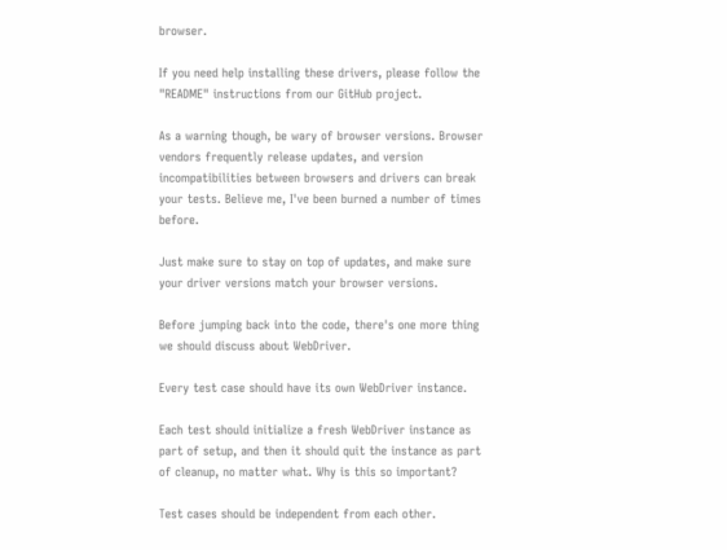browser.

If you need help installing these drivers, please follow the "README" instructions from our GitHub project.

As a warning though, be wary of browser versions. Browser vendors frequently release updates, and version incompatibilities between browsers and drivers can break your tests. Believe me, I've been burned a number of times before.

Just make sure to stay on top of updates, and make sure your driver versions match your browser versions.

Before jumping back into the code, there's one more thing we should discuss about WebDriver.

Every test case should have its own WebDriver instance.

Each test should initialize a fresh WebDriver instance as part of setup, and then it should quit the instance as part of cleanup, no matter what. Why is this so important?

Test cases should be independent from each other.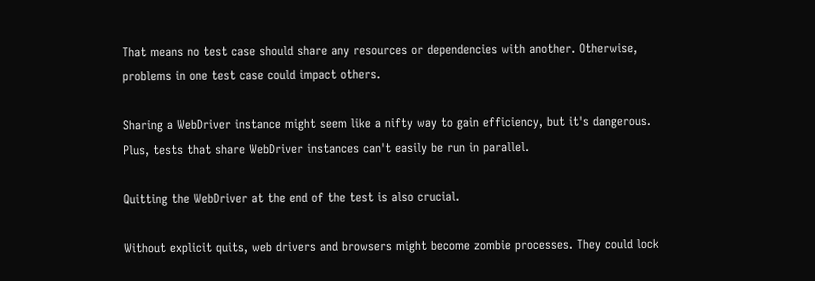That means no test case should share any resources or dependencies with another. Otherwise, problems in one test case could impact others.

Sharing a WebDriver instance might seem like a nifty way to gain efficiency, but it's dangerous. Plus, tests that share WebDriver instances can't easily be run in parallel.

Quitting the WebDriver at the end of the test is also crucial.

Without explicit quits, web drivers and browsers might become zombie processes. They could lock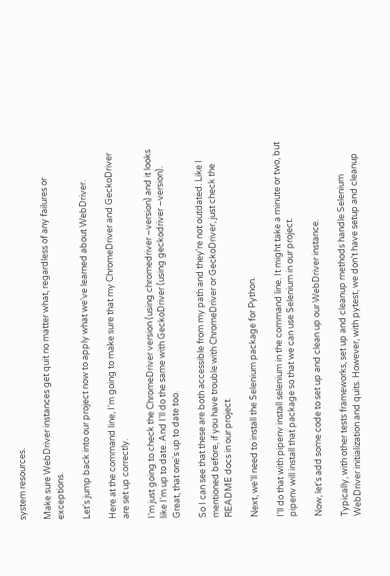system resources.

Make sure WebDriver instances get quit no matter what, regardless of any failures or exceptions.

Let's jump back into our project now to apply what we've learned about WebDriver.

Here at the command line, I'm going to make sure that my ChromeDriver and GeckoDriver are set up correctly.

I’m just going to check the ChromeDriver version (using chromedriver –version) and it looks like I'm up to date. And I'll do the same with GeckoDriver (using geckodriver –version). Great, that one's up to date too.

So I can see that these are both accessible from my path and they're not outdated. Like I mentioned before, if you have trouble with ChromeDriver or GeckoDriver, just check the README docs in our project.

Next, we'll need to install the Selenium package for Python.

I'll do that with pipenv install selenium in the command line. It might take a minute or two, but pipenv will install that package so that we can use Selenium in our project.

Now, let's add some code to set up and clean up our WebDriver instance.

Typically, with other tests frameworks, set up and cleanup methods handle Selenium WebDriver initialization and quits. However, with pytest, we don't have setup and cleanup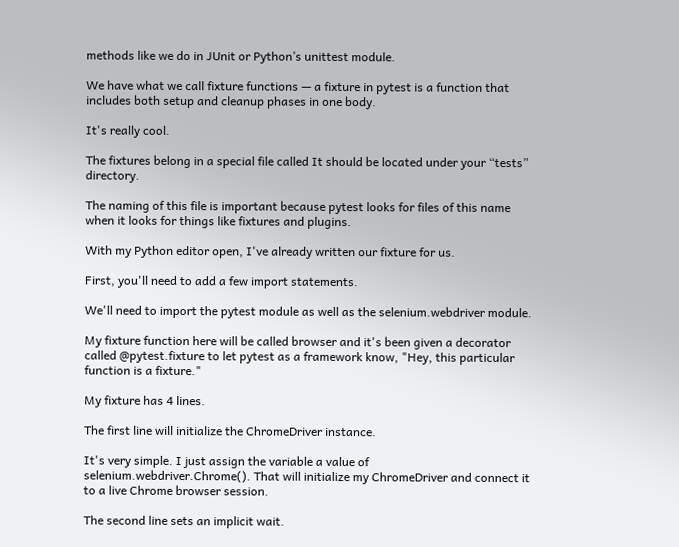methods like we do in JUnit or Python’s unittest module.

We have what we call fixture functions — a fixture in pytest is a function that includes both setup and cleanup phases in one body.

It's really cool.

The fixtures belong in a special file called It should be located under your “tests” directory.

The naming of this file is important because pytest looks for files of this name when it looks for things like fixtures and plugins.

With my Python editor open, I've already written our fixture for us.

First, you'll need to add a few import statements.

We'll need to import the pytest module as well as the selenium.webdriver module.

My fixture function here will be called browser and it's been given a decorator called @pytest.fixture to let pytest as a framework know, "Hey, this particular function is a fixture."

My fixture has 4 lines.

The first line will initialize the ChromeDriver instance.

It's very simple. I just assign the variable a value of selenium.webdriver.Chrome(). That will initialize my ChromeDriver and connect it to a live Chrome browser session.

The second line sets an implicit wait.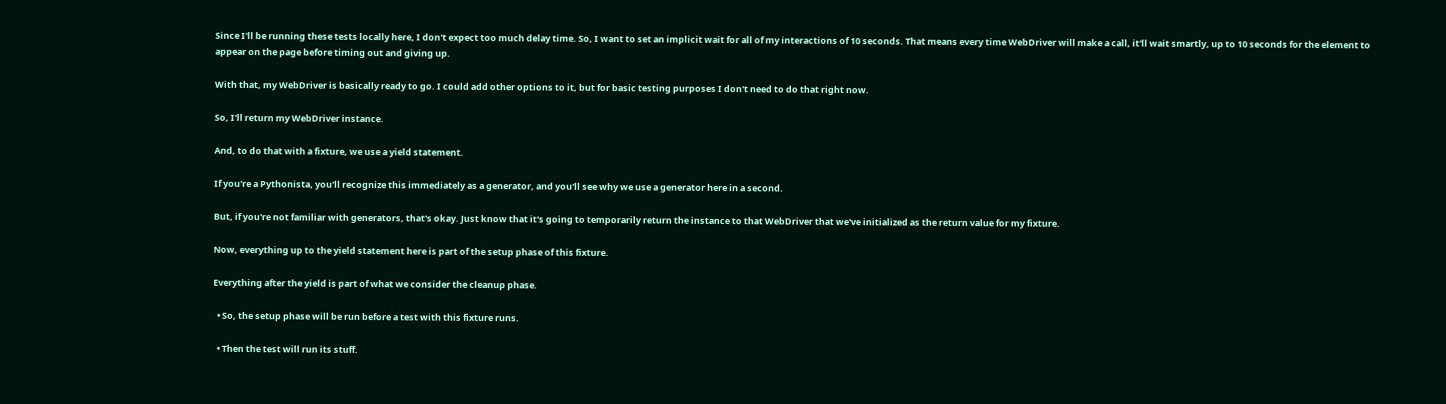Since I'll be running these tests locally here, I don't expect too much delay time. So, I want to set an implicit wait for all of my interactions of 10 seconds. That means every time WebDriver will make a call, it'll wait smartly, up to 10 seconds for the element to appear on the page before timing out and giving up.

With that, my WebDriver is basically ready to go. I could add other options to it, but for basic testing purposes I don't need to do that right now.

So, I'll return my WebDriver instance.

And, to do that with a fixture, we use a yield statement.

If you're a Pythonista, you'll recognize this immediately as a generator, and you'll see why we use a generator here in a second.

But, if you're not familiar with generators, that's okay. Just know that it's going to temporarily return the instance to that WebDriver that we've initialized as the return value for my fixture.

Now, everything up to the yield statement here is part of the setup phase of this fixture.

Everything after the yield is part of what we consider the cleanup phase.

  • So, the setup phase will be run before a test with this fixture runs.

  • Then the test will run its stuff.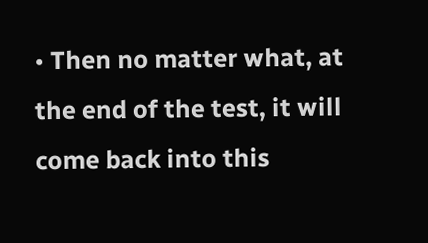• Then no matter what, at the end of the test, it will come back into this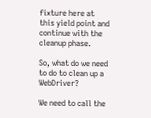fixture here at this yield point and continue with the cleanup phase.

So, what do we need to do to clean up a WebDriver?

We need to call the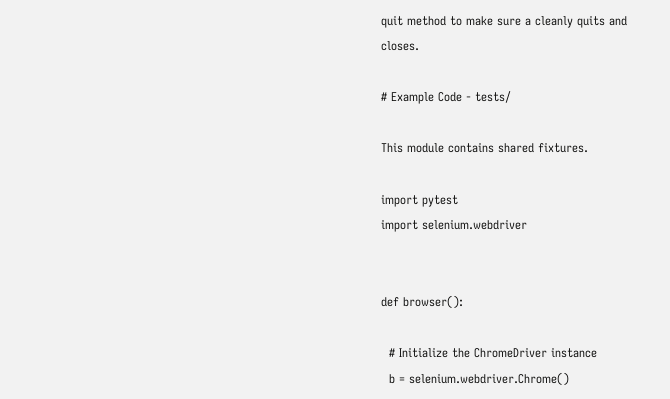quit method to make sure a cleanly quits and closes.

# Example Code - tests/

This module contains shared fixtures.

import pytest
import selenium.webdriver


def browser():

  # Initialize the ChromeDriver instance
  b = selenium.webdriver.Chrome()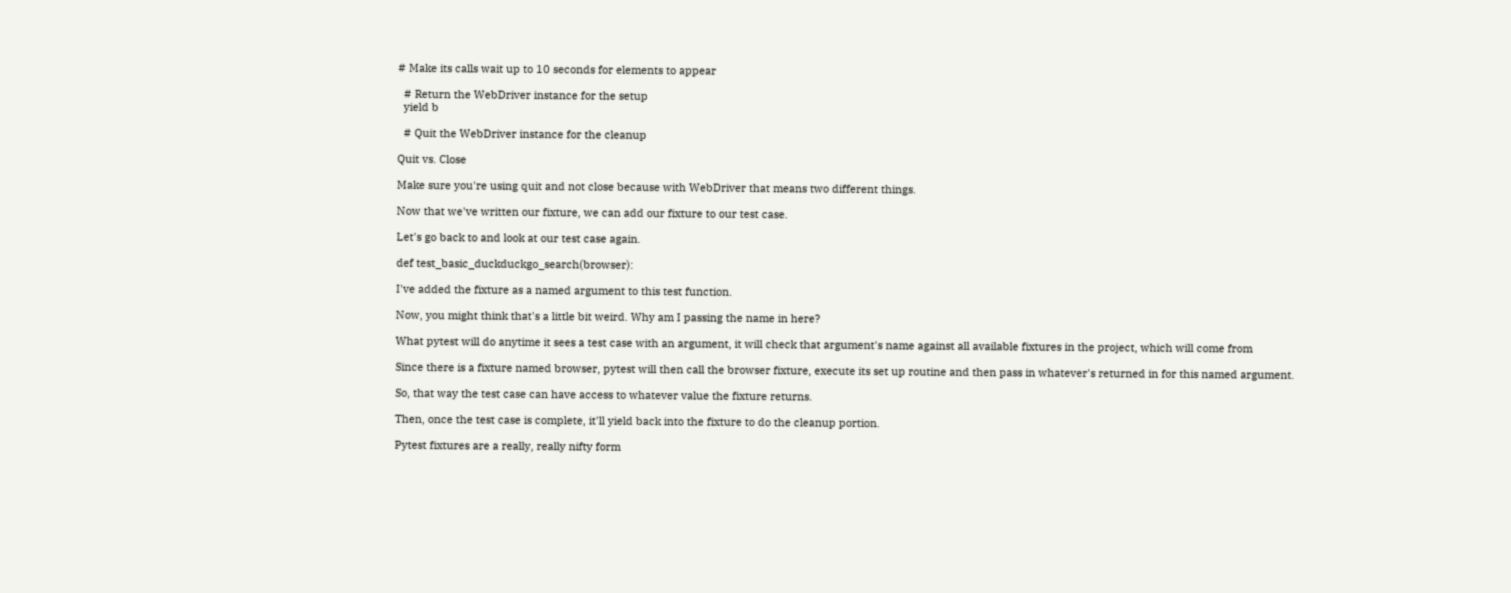# Make its calls wait up to 10 seconds for elements to appear

  # Return the WebDriver instance for the setup
  yield b

  # Quit the WebDriver instance for the cleanup

Quit vs. Close

Make sure you're using quit and not close because with WebDriver that means two different things.

Now that we've written our fixture, we can add our fixture to our test case.

Let's go back to and look at our test case again.

def test_basic_duckduckgo_search(browser):

I've added the fixture as a named argument to this test function.

Now, you might think that's a little bit weird. Why am I passing the name in here?

What pytest will do anytime it sees a test case with an argument, it will check that argument's name against all available fixtures in the project, which will come from

Since there is a fixture named browser, pytest will then call the browser fixture, execute its set up routine and then pass in whatever's returned in for this named argument.

So, that way the test case can have access to whatever value the fixture returns.

Then, once the test case is complete, it'll yield back into the fixture to do the cleanup portion.

Pytest fixtures are a really, really nifty form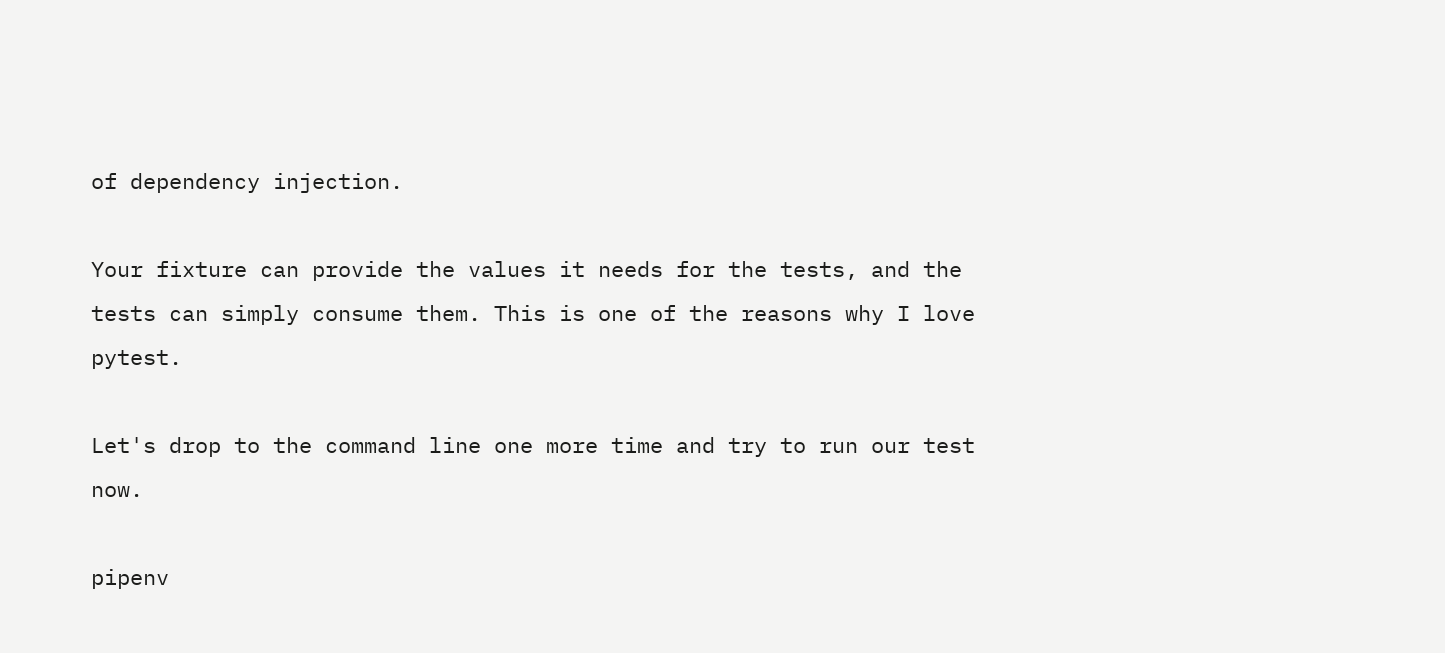of dependency injection.

Your fixture can provide the values it needs for the tests, and the tests can simply consume them. This is one of the reasons why I love pytest.

Let's drop to the command line one more time and try to run our test now.

pipenv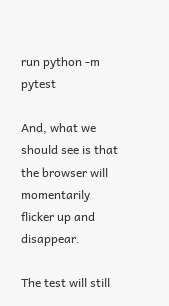run python -m pytest

And, what we should see is that the browser will momentarily flicker up and disappear.

The test will still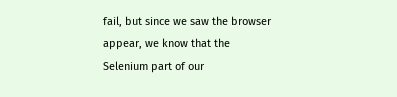fail, but since we saw the browser appear, we know that the Selenium part of our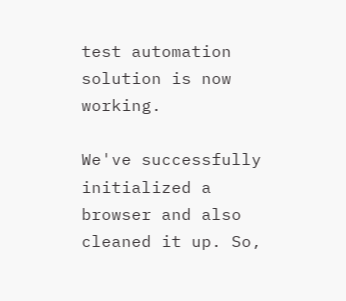test automation solution is now working.

We've successfully initialized a browser and also cleaned it up. So,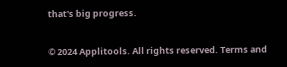that's big progress.


© 2024 Applitools. All rights reserved. Terms and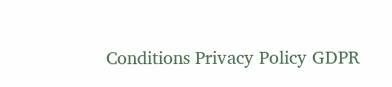Conditions Privacy Policy GDPR